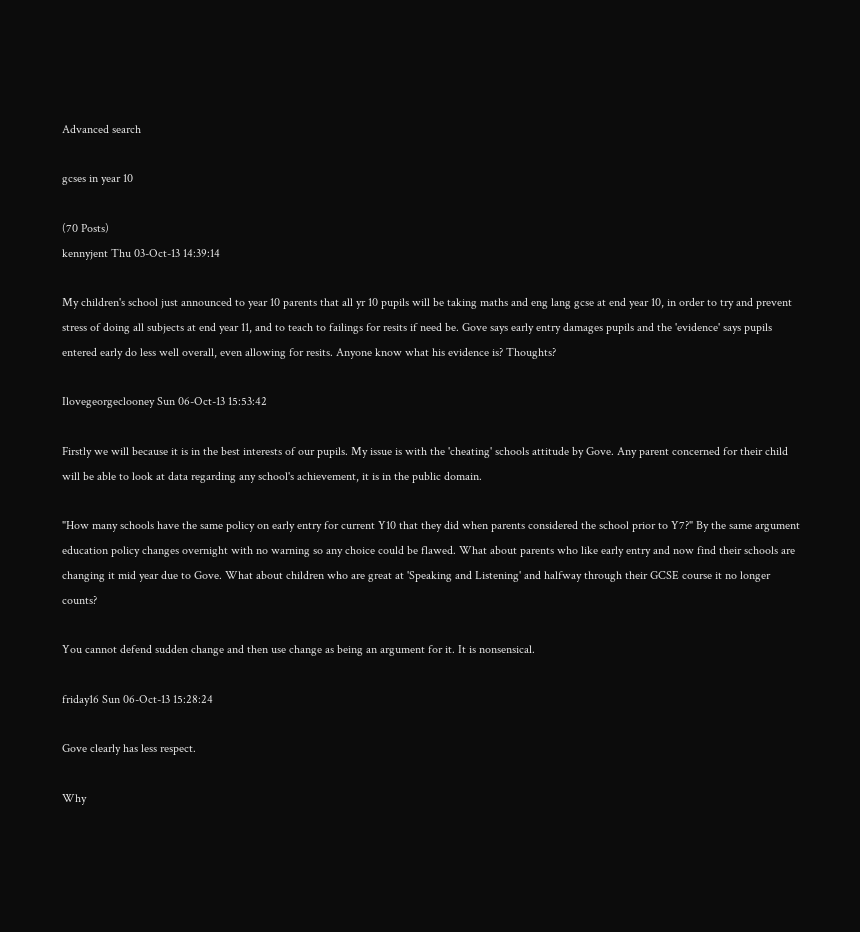Advanced search

gcses in year 10

(70 Posts)
kennyjent Thu 03-Oct-13 14:39:14

My children's school just announced to year 10 parents that all yr 10 pupils will be taking maths and eng lang gcse at end year 10, in order to try and prevent stress of doing all subjects at end year 11, and to teach to failings for resits if need be. Gove says early entry damages pupils and the 'evidence' says pupils entered early do less well overall, even allowing for resits. Anyone know what his evidence is? Thoughts?

Ilovegeorgeclooney Sun 06-Oct-13 15:53:42

Firstly we will because it is in the best interests of our pupils. My issue is with the 'cheating' schools attitude by Gove. Any parent concerned for their child will be able to look at data regarding any school's achievement, it is in the public domain.

"How many schools have the same policy on early entry for current Y10 that they did when parents considered the school prior to Y7?" By the same argument education policy changes overnight with no warning so any choice could be flawed. What about parents who like early entry and now find their schools are changing it mid year due to Gove. What about children who are great at 'Speaking and Listening' and halfway through their GCSE course it no longer counts?

You cannot defend sudden change and then use change as being an argument for it. It is nonsensical.

friday16 Sun 06-Oct-13 15:28:24

Gove clearly has less respect.

Why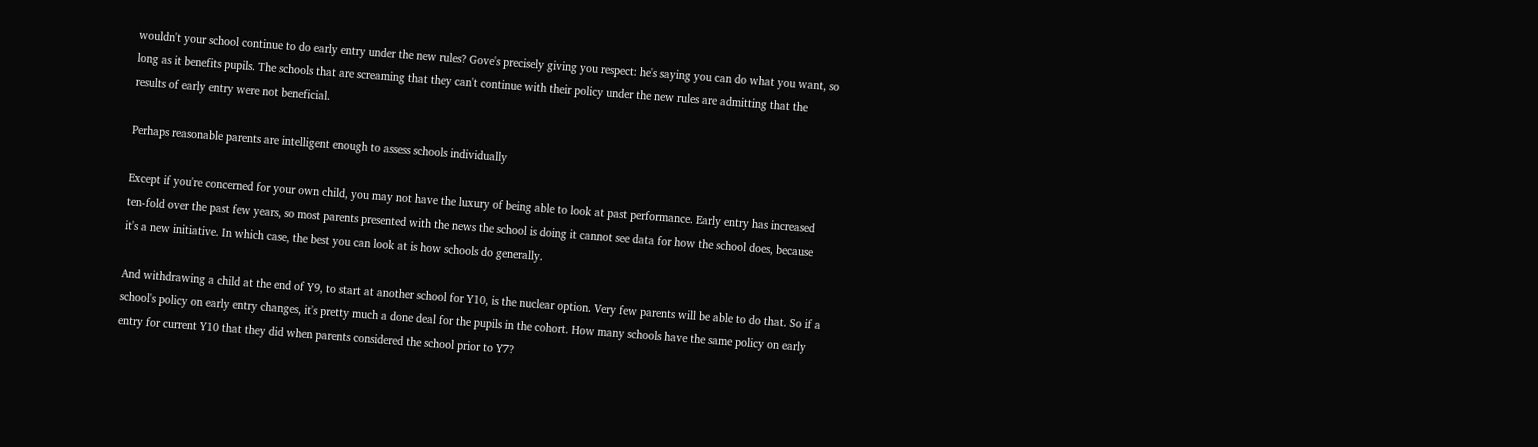wouldn't your school continue to do early entry under the new rules? Gove's precisely giving you respect: he's saying you can do what you want, so long as it benefits pupils. The schools that are screaming that they can't continue with their policy under the new rules are admitting that the results of early entry were not beneficial.

Perhaps reasonable parents are intelligent enough to assess schools individually

Except if you're concerned for your own child, you may not have the luxury of being able to look at past performance. Early entry has increased ten-fold over the past few years, so most parents presented with the news the school is doing it cannot see data for how the school does, because it's a new initiative. In which case, the best you can look at is how schools do generally.

And withdrawing a child at the end of Y9, to start at another school for Y10, is the nuclear option. Very few parents will be able to do that. So if a school's policy on early entry changes, it's pretty much a done deal for the pupils in the cohort. How many schools have the same policy on early entry for current Y10 that they did when parents considered the school prior to Y7?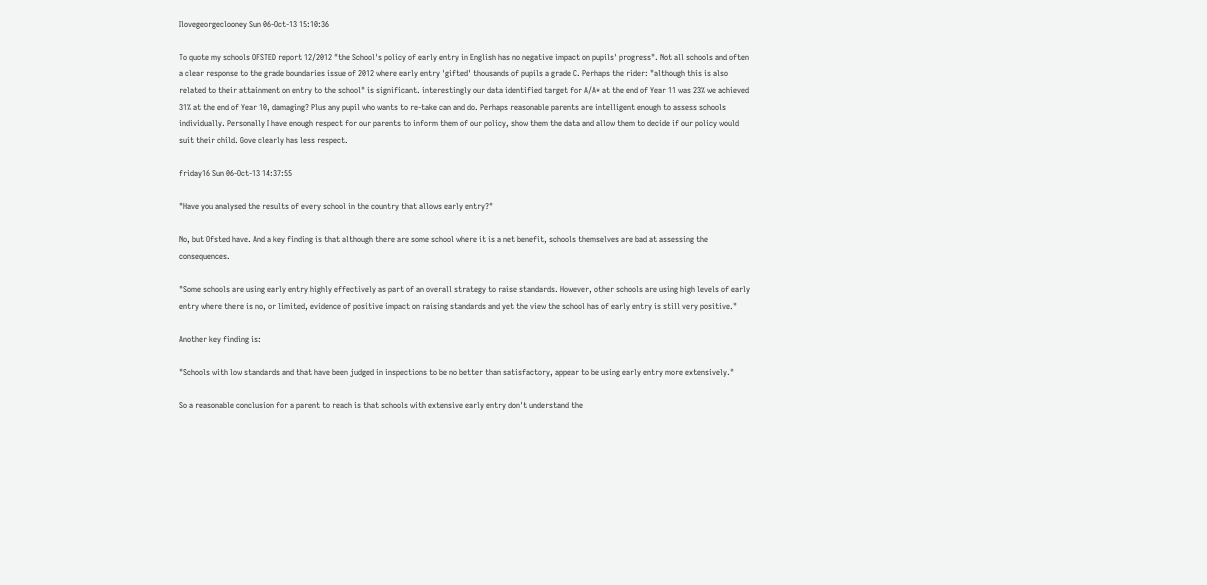Ilovegeorgeclooney Sun 06-Oct-13 15:10:36

To quote my schools OFSTED report 12/2012 "the School's policy of early entry in English has no negative impact on pupils' progress". Not all schools and often a clear response to the grade boundaries issue of 2012 where early entry 'gifted' thousands of pupils a grade C. Perhaps the rider: "although this is also related to their attainment on entry to the school" is significant. interestingly our data identified target for A/A* at the end of Year 11 was 23% we achieved 31% at the end of Year 10, damaging? Plus any pupil who wants to re-take can and do. Perhaps reasonable parents are intelligent enough to assess schools individually. Personally I have enough respect for our parents to inform them of our policy, show them the data and allow them to decide if our policy would suit their child. Gove clearly has less respect.

friday16 Sun 06-Oct-13 14:37:55

"Have you analysed the results of every school in the country that allows early entry?"

No, but Ofsted have. And a key finding is that although there are some school where it is a net benefit, schools themselves are bad at assessing the consequences.

"Some schools are using early entry highly effectively as part of an overall strategy to raise standards. However, other schools are using high levels of early entry where there is no, or limited, evidence of positive impact on raising standards and yet the view the school has of early entry is still very positive."

Another key finding is:

"Schools with low standards and that have been judged in inspections to be no better than satisfactory, appear to be using early entry more extensively."

So a reasonable conclusion for a parent to reach is that schools with extensive early entry don't understand the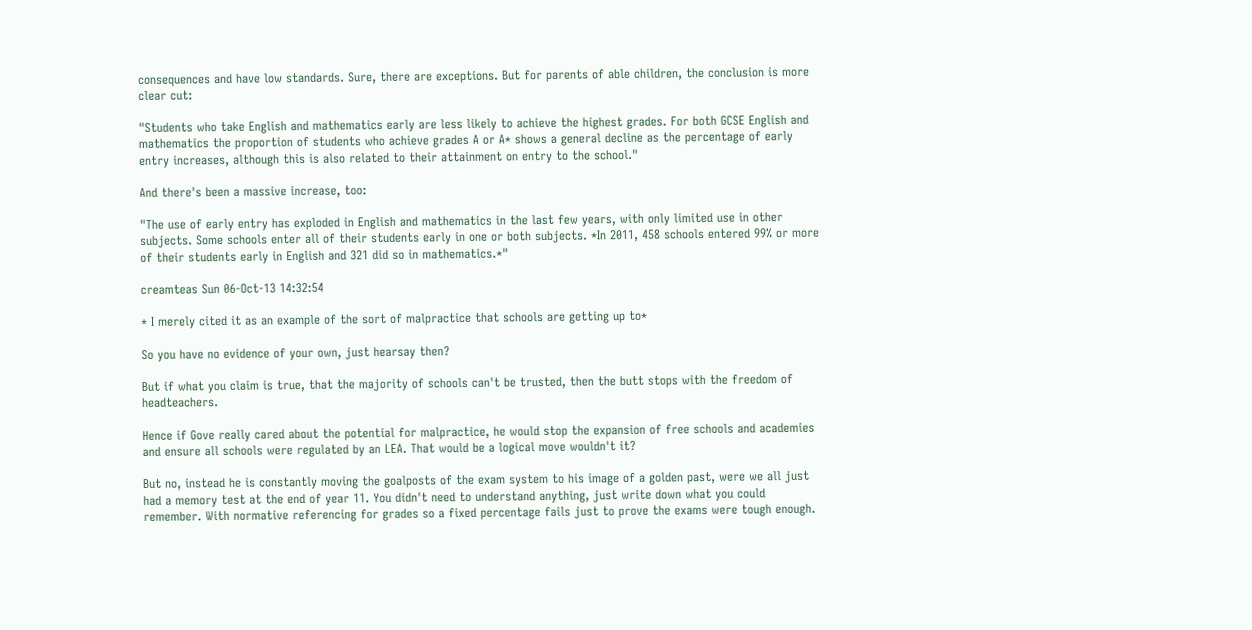consequences and have low standards. Sure, there are exceptions. But for parents of able children, the conclusion is more clear cut:

"Students who take English and mathematics early are less likely to achieve the highest grades. For both GCSE English and mathematics the proportion of students who achieve grades A or A* shows a general decline as the percentage of early entry increases, although this is also related to their attainment on entry to the school."

And there's been a massive increase, too:

"The use of early entry has exploded in English and mathematics in the last few years, with only limited use in other subjects. Some schools enter all of their students early in one or both subjects. *In 2011, 458 schools entered 99% or more of their students early in English and 321 did so in mathematics.*"

creamteas Sun 06-Oct-13 14:32:54

* I merely cited it as an example of the sort of malpractice that schools are getting up to*

So you have no evidence of your own, just hearsay then?

But if what you claim is true, that the majority of schools can't be trusted, then the butt stops with the freedom of headteachers.

Hence if Gove really cared about the potential for malpractice, he would stop the expansion of free schools and academies and ensure all schools were regulated by an LEA. That would be a logical move wouldn't it?

But no, instead he is constantly moving the goalposts of the exam system to his image of a golden past, were we all just had a memory test at the end of year 11. You didn't need to understand anything, just write down what you could remember. With normative referencing for grades so a fixed percentage fails just to prove the exams were tough enough.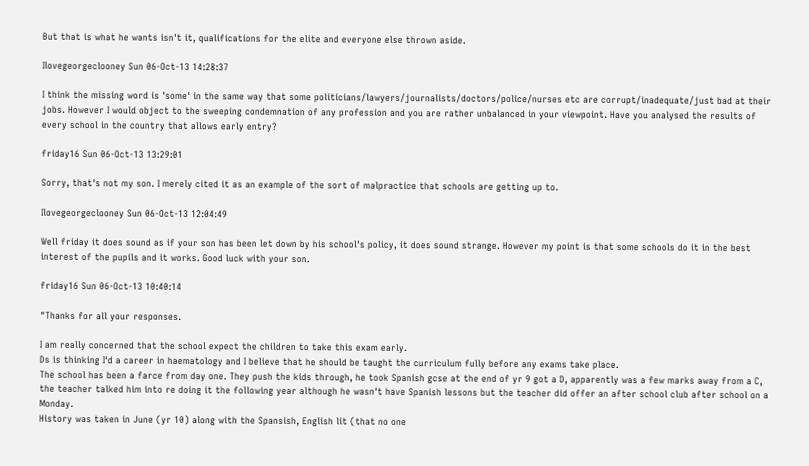But that is what he wants isn't it, qualifications for the elite and everyone else thrown aside.

Ilovegeorgeclooney Sun 06-Oct-13 14:28:37

I think the missing word is 'some' in the same way that some politicians/lawyers/journalists/doctors/police/nurses etc are corrupt/inadequate/just bad at their jobs. However I would object to the sweeping condemnation of any profession and you are rather unbalanced in your viewpoint. Have you analysed the results of every school in the country that allows early entry?

friday16 Sun 06-Oct-13 13:29:01

Sorry, that's not my son. I merely cited it as an example of the sort of malpractice that schools are getting up to.

Ilovegeorgeclooney Sun 06-Oct-13 12:04:49

Well friday it does sound as if your son has been let down by his school's policy, it does sound strange. However my point is that some schools do it in the best interest of the pupils and it works. Good luck with your son.

friday16 Sun 06-Oct-13 10:40:14

"Thanks for all your responses.

I am really concerned that the school expect the children to take this exam early.
Ds is thinking I'd a career in haematology and I believe that he should be taught the curriculum fully before any exams take place.
The school has been a farce from day one. They push the kids through, he took Spanish gcse at the end of yr 9 got a D, apparently was a few marks away from a C, the teacher talked him into re doing it the following year although he wasn't have Spanish lessons but the teacher did offer an after school club after school on a Monday.
History was taken in June (yr 10) along with the Spansish, English lit (that no one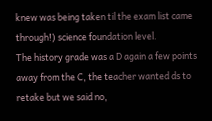knew was being taken til the exam list came through!) science foundation level.
The history grade was a D again a few points away from the C, the teacher wanted ds to retake but we said no,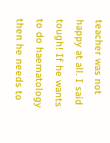teacher was not happy at all. I said tough! If he wants to do haematology then he needs to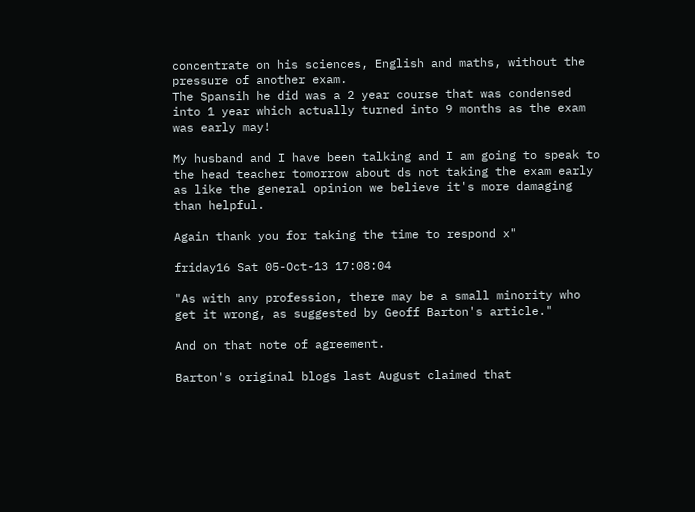concentrate on his sciences, English and maths, without the pressure of another exam.
The Spansih he did was a 2 year course that was condensed into 1 year which actually turned into 9 months as the exam was early may!

My husband and I have been talking and I am going to speak to the head teacher tomorrow about ds not taking the exam early as like the general opinion we believe it's more damaging than helpful.

Again thank you for taking the time to respond x"

friday16 Sat 05-Oct-13 17:08:04

"As with any profession, there may be a small minority who get it wrong, as suggested by Geoff Barton's article."

And on that note of agreement.

Barton's original blogs last August claimed that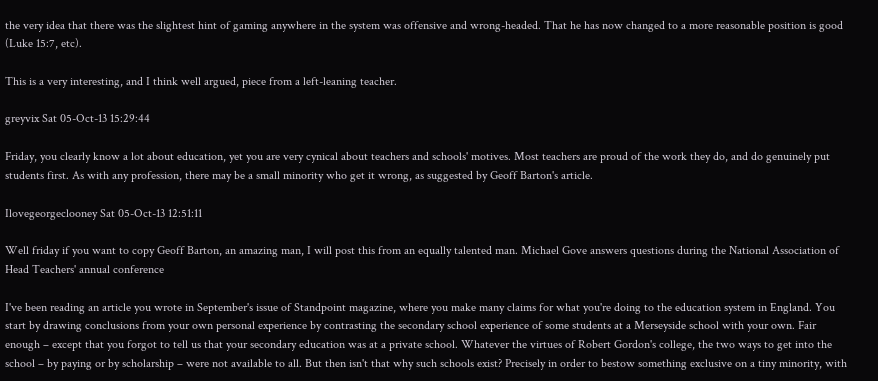the very idea that there was the slightest hint of gaming anywhere in the system was offensive and wrong-headed. That he has now changed to a more reasonable position is good (Luke 15:7, etc).

This is a very interesting, and I think well argued, piece from a left-leaning teacher.

greyvix Sat 05-Oct-13 15:29:44

Friday, you clearly know a lot about education, yet you are very cynical about teachers and schools' motives. Most teachers are proud of the work they do, and do genuinely put students first. As with any profession, there may be a small minority who get it wrong, as suggested by Geoff Barton's article.

Ilovegeorgeclooney Sat 05-Oct-13 12:51:11

Well friday if you want to copy Geoff Barton, an amazing man, I will post this from an equally talented man. Michael Gove answers questions during the National Association of Head Teachers' annual conference

I've been reading an article you wrote in September's issue of Standpoint magazine, where you make many claims for what you're doing to the education system in England. You start by drawing conclusions from your own personal experience by contrasting the secondary school experience of some students at a Merseyside school with your own. Fair enough – except that you forgot to tell us that your secondary education was at a private school. Whatever the virtues of Robert Gordon's college, the two ways to get into the school – by paying or by scholarship – were not available to all. But then isn't that why such schools exist? Precisely in order to bestow something exclusive on a tiny minority, with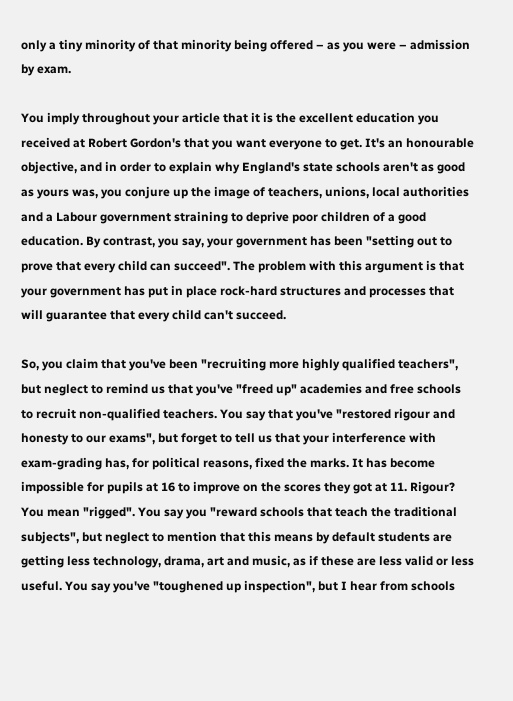only a tiny minority of that minority being offered – as you were – admission by exam.

You imply throughout your article that it is the excellent education you received at Robert Gordon's that you want everyone to get. It's an honourable objective, and in order to explain why England's state schools aren't as good as yours was, you conjure up the image of teachers, unions, local authorities and a Labour government straining to deprive poor children of a good education. By contrast, you say, your government has been "setting out to prove that every child can succeed". The problem with this argument is that your government has put in place rock-hard structures and processes that will guarantee that every child can't succeed.

So, you claim that you've been "recruiting more highly qualified teachers", but neglect to remind us that you've "freed up" academies and free schools to recruit non-qualified teachers. You say that you've "restored rigour and honesty to our exams", but forget to tell us that your interference with exam-grading has, for political reasons, fixed the marks. It has become impossible for pupils at 16 to improve on the scores they got at 11. Rigour? You mean "rigged". You say you "reward schools that teach the traditional subjects", but neglect to mention that this means by default students are getting less technology, drama, art and music, as if these are less valid or less useful. You say you've "toughened up inspection", but I hear from schools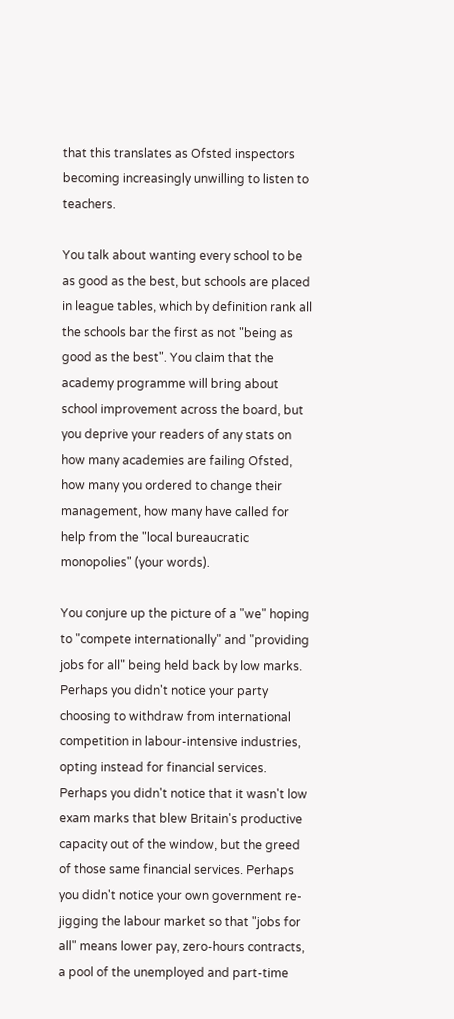that this translates as Ofsted inspectors becoming increasingly unwilling to listen to teachers.

You talk about wanting every school to be as good as the best, but schools are placed in league tables, which by definition rank all the schools bar the first as not "being as good as the best". You claim that the academy programme will bring about school improvement across the board, but you deprive your readers of any stats on how many academies are failing Ofsted, how many you ordered to change their management, how many have called for help from the "local bureaucratic monopolies" (your words).

You conjure up the picture of a "we" hoping to "compete internationally" and "providing jobs for all" being held back by low marks. Perhaps you didn't notice your party choosing to withdraw from international competition in labour-intensive industries, opting instead for financial services. Perhaps you didn't notice that it wasn't low exam marks that blew Britain's productive capacity out of the window, but the greed of those same financial services. Perhaps you didn't notice your own government re-jigging the labour market so that "jobs for all" means lower pay, zero-hours contracts, a pool of the unemployed and part-time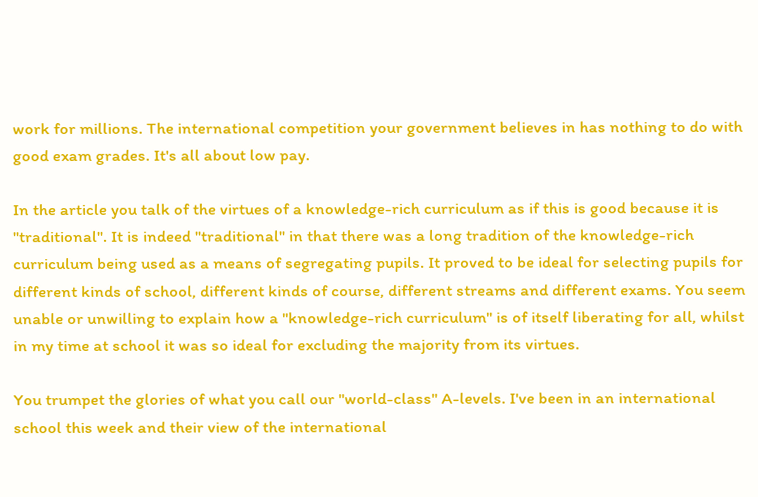work for millions. The international competition your government believes in has nothing to do with good exam grades. It's all about low pay.

In the article you talk of the virtues of a knowledge-rich curriculum as if this is good because it is "traditional". It is indeed "traditional" in that there was a long tradition of the knowledge-rich curriculum being used as a means of segregating pupils. It proved to be ideal for selecting pupils for different kinds of school, different kinds of course, different streams and different exams. You seem unable or unwilling to explain how a "knowledge-rich curriculum" is of itself liberating for all, whilst in my time at school it was so ideal for excluding the majority from its virtues.

You trumpet the glories of what you call our "world-class" A-levels. I've been in an international school this week and their view of the international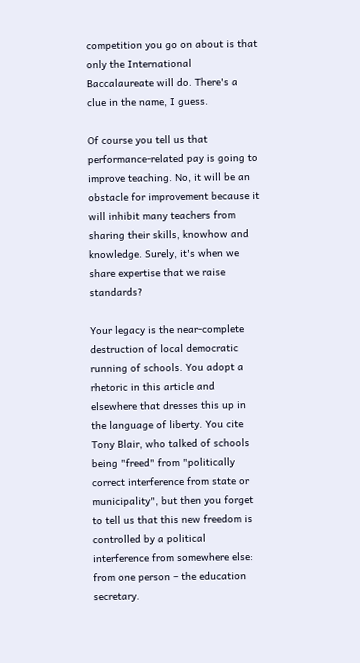competition you go on about is that only the International Baccalaureate will do. There's a clue in the name, I guess.

Of course you tell us that performance-related pay is going to improve teaching. No, it will be an obstacle for improvement because it will inhibit many teachers from sharing their skills, knowhow and knowledge. Surely, it's when we share expertise that we raise standards?

Your legacy is the near-complete destruction of local democratic running of schools. You adopt a rhetoric in this article and elsewhere that dresses this up in the language of liberty. You cite Tony Blair, who talked of schools being "freed" from "politically correct interference from state or municipality", but then you forget to tell us that this new freedom is controlled by a political interference from somewhere else: from one person – the education secretary.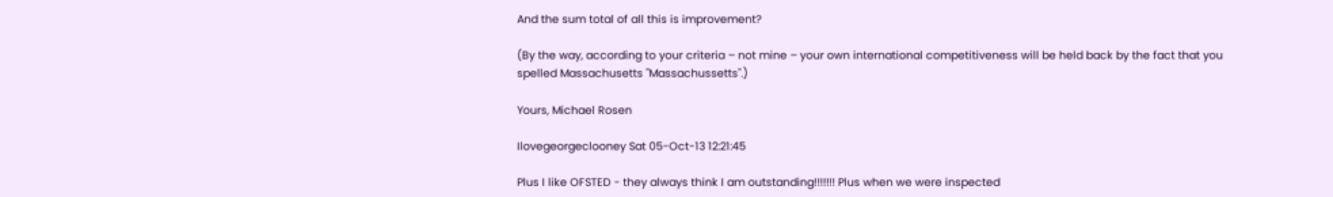And the sum total of all this is improvement?

(By the way, according to your criteria – not mine – your own international competitiveness will be held back by the fact that you spelled Massachusetts "Massachussetts".)

Yours, Michael Rosen

Ilovegeorgeclooney Sat 05-Oct-13 12:21:45

Plus I like OFSTED - they always think I am outstanding!!!!!!! Plus when we were inspected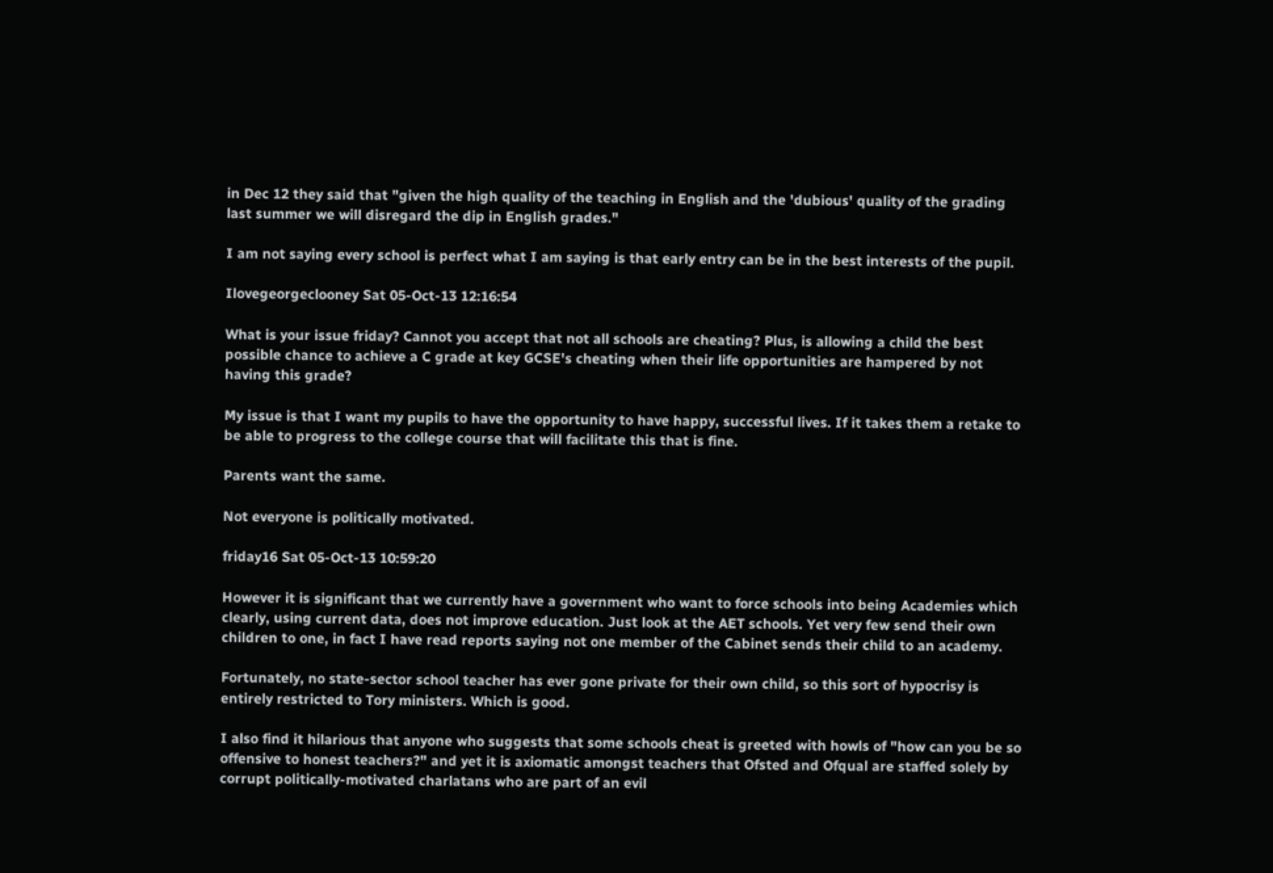in Dec 12 they said that "given the high quality of the teaching in English and the 'dubious' quality of the grading last summer we will disregard the dip in English grades."

I am not saying every school is perfect what I am saying is that early entry can be in the best interests of the pupil.

Ilovegeorgeclooney Sat 05-Oct-13 12:16:54

What is your issue friday? Cannot you accept that not all schools are cheating? Plus, is allowing a child the best possible chance to achieve a C grade at key GCSE's cheating when their life opportunities are hampered by not having this grade?

My issue is that I want my pupils to have the opportunity to have happy, successful lives. If it takes them a retake to be able to progress to the college course that will facilitate this that is fine.

Parents want the same.

Not everyone is politically motivated.

friday16 Sat 05-Oct-13 10:59:20

However it is significant that we currently have a government who want to force schools into being Academies which clearly, using current data, does not improve education. Just look at the AET schools. Yet very few send their own children to one, in fact I have read reports saying not one member of the Cabinet sends their child to an academy.

Fortunately, no state-sector school teacher has ever gone private for their own child, so this sort of hypocrisy is entirely restricted to Tory ministers. Which is good.

I also find it hilarious that anyone who suggests that some schools cheat is greeted with howls of "how can you be so offensive to honest teachers?" and yet it is axiomatic amongst teachers that Ofsted and Ofqual are staffed solely by corrupt politically-motivated charlatans who are part of an evil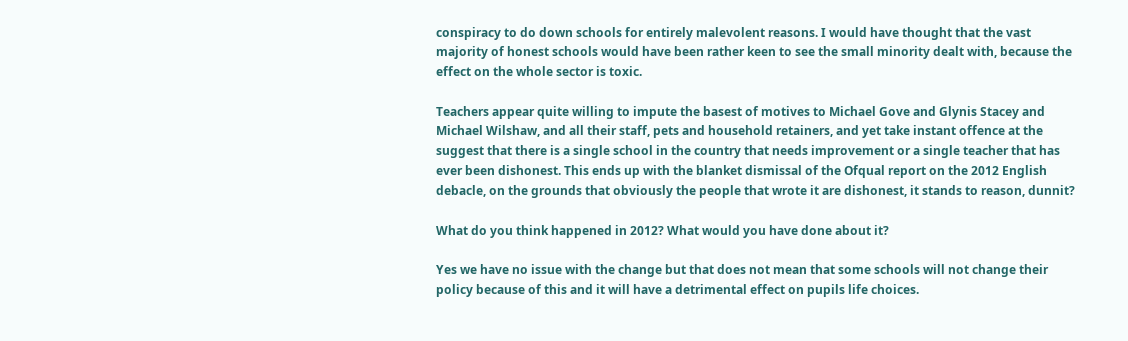conspiracy to do down schools for entirely malevolent reasons. I would have thought that the vast majority of honest schools would have been rather keen to see the small minority dealt with, because the effect on the whole sector is toxic.

Teachers appear quite willing to impute the basest of motives to Michael Gove and Glynis Stacey and Michael Wilshaw, and all their staff, pets and household retainers, and yet take instant offence at the suggest that there is a single school in the country that needs improvement or a single teacher that has ever been dishonest. This ends up with the blanket dismissal of the Ofqual report on the 2012 English debacle, on the grounds that obviously the people that wrote it are dishonest, it stands to reason, dunnit?

What do you think happened in 2012? What would you have done about it?

Yes we have no issue with the change but that does not mean that some schools will not change their policy because of this and it will have a detrimental effect on pupils life choices.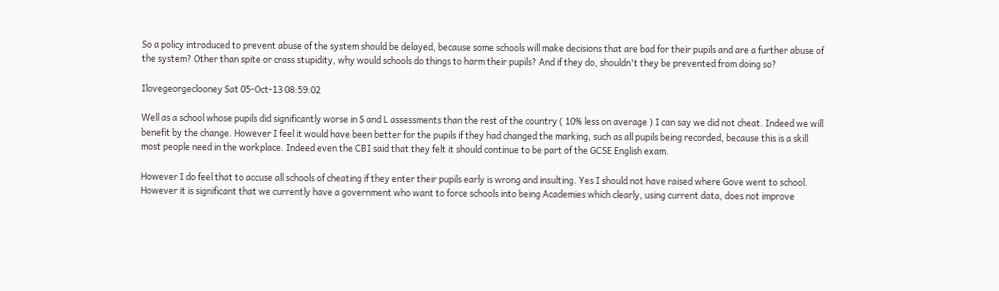So a policy introduced to prevent abuse of the system should be delayed, because some schools will make decisions that are bad for their pupils and are a further abuse of the system? Other than spite or crass stupidity, why would schools do things to harm their pupils? And if they do, shouldn't they be prevented from doing so?

Ilovegeorgeclooney Sat 05-Oct-13 08:59:02

Well as a school whose pupils did significantly worse in S and L assessments than the rest of the country ( 10% less on average ) I can say we did not cheat. Indeed we will benefit by the change. However I feel it would have been better for the pupils if they had changed the marking, such as all pupils being recorded, because this is a skill most people need in the workplace. Indeed even the CBI said that they felt it should continue to be part of the GCSE English exam.

However I do feel that to accuse all schools of cheating if they enter their pupils early is wrong and insulting. Yes I should not have raised where Gove went to school. However it is significant that we currently have a government who want to force schools into being Academies which clearly, using current data, does not improve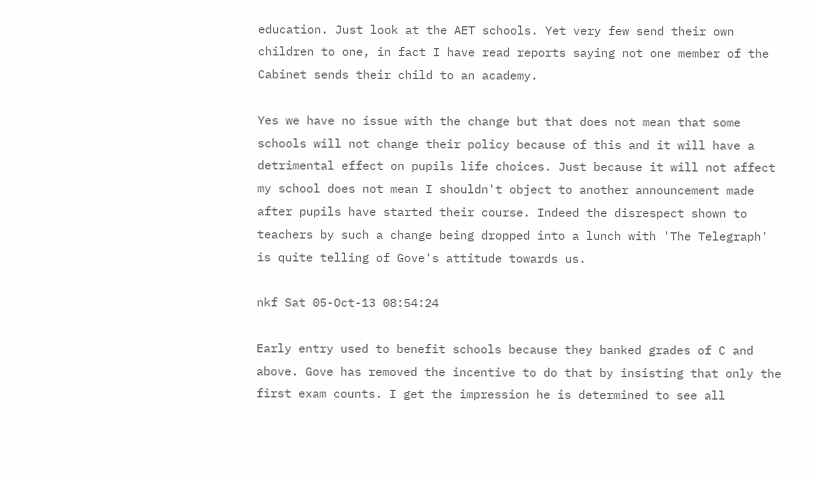education. Just look at the AET schools. Yet very few send their own children to one, in fact I have read reports saying not one member of the Cabinet sends their child to an academy.

Yes we have no issue with the change but that does not mean that some schools will not change their policy because of this and it will have a detrimental effect on pupils life choices. Just because it will not affect my school does not mean I shouldn't object to another announcement made after pupils have started their course. Indeed the disrespect shown to teachers by such a change being dropped into a lunch with 'The Telegraph' is quite telling of Gove's attitude towards us.

nkf Sat 05-Oct-13 08:54:24

Early entry used to benefit schools because they banked grades of C and above. Gove has removed the incentive to do that by insisting that only the first exam counts. I get the impression he is determined to see all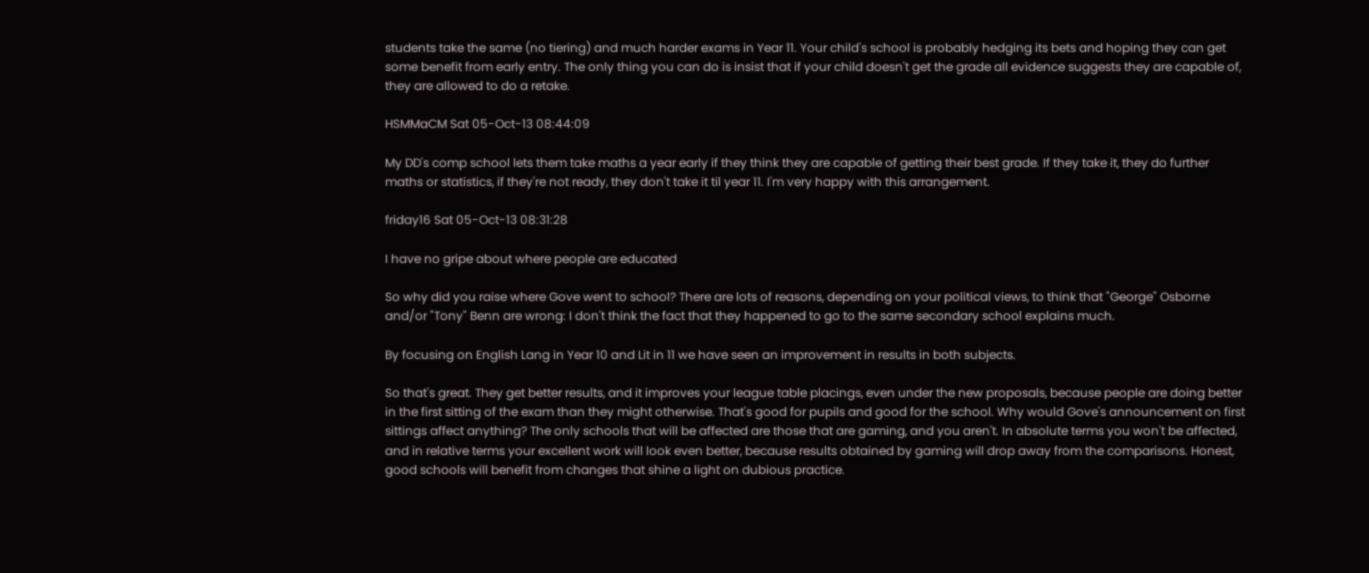students take the same (no tiering) and much harder exams in Year 11. Your child's school is probably hedging its bets and hoping they can get some benefit from early entry. The only thing you can do is insist that if your child doesn't get the grade all evidence suggests they are capable of, they are allowed to do a retake.

HSMMaCM Sat 05-Oct-13 08:44:09

My DD's comp school lets them take maths a year early if they think they are capable of getting their best grade. If they take it, they do further maths or statistics, if they're not ready, they don't take it til year 11. I'm very happy with this arrangement.

friday16 Sat 05-Oct-13 08:31:28

I have no gripe about where people are educated

So why did you raise where Gove went to school? There are lots of reasons, depending on your political views, to think that "George" Osborne and/or "Tony" Benn are wrong: I don't think the fact that they happened to go to the same secondary school explains much.

By focusing on English Lang in Year 10 and Lit in 11 we have seen an improvement in results in both subjects.

So that's great. They get better results, and it improves your league table placings, even under the new proposals, because people are doing better in the first sitting of the exam than they might otherwise. That's good for pupils and good for the school. Why would Gove's announcement on first sittings affect anything? The only schools that will be affected are those that are gaming, and you aren't. In absolute terms you won't be affected, and in relative terms your excellent work will look even better, because results obtained by gaming will drop away from the comparisons. Honest, good schools will benefit from changes that shine a light on dubious practice.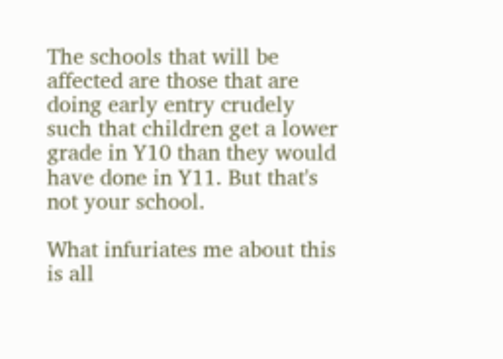The schools that will be affected are those that are doing early entry crudely such that children get a lower grade in Y10 than they would have done in Y11. But that's not your school.

What infuriates me about this is all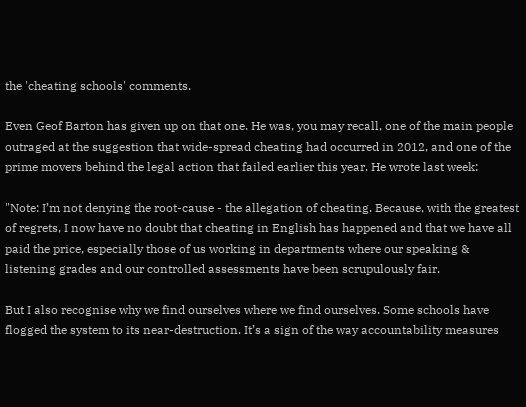the 'cheating schools' comments.

Even Geof Barton has given up on that one. He was, you may recall, one of the main people outraged at the suggestion that wide-spread cheating had occurred in 2012, and one of the prime movers behind the legal action that failed earlier this year. He wrote last week:

"Note: I’m not denying the root-cause - the allegation of cheating. Because, with the greatest of regrets, I now have no doubt that cheating in English has happened and that we have all paid the price, especially those of us working in departments where our speaking & listening grades and our controlled assessments have been scrupulously fair.

But I also recognise why we find ourselves where we find ourselves. Some schools have flogged the system to its near-destruction. It’s a sign of the way accountability measures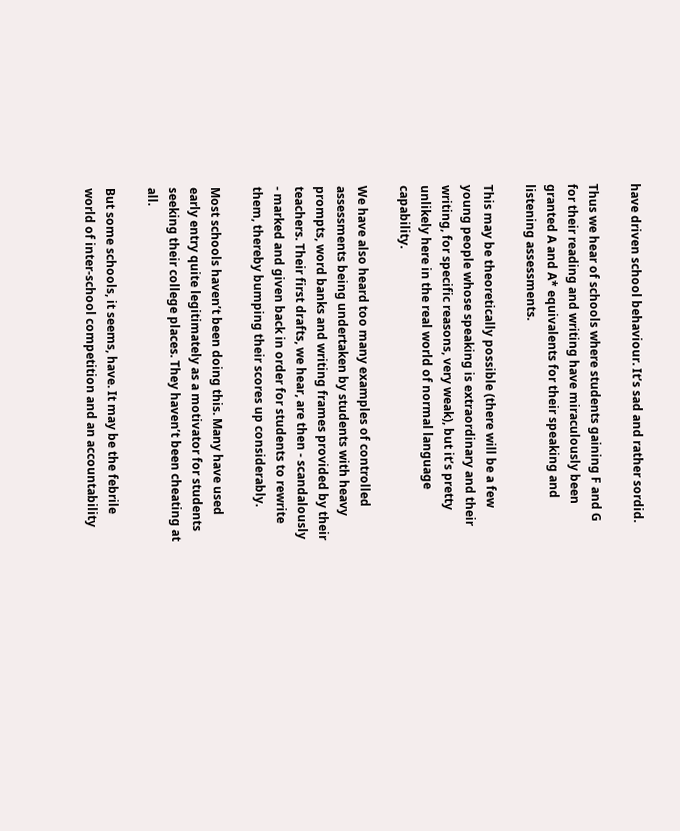have driven school behaviour. It’s sad and rather sordid.

Thus we hear of schools where students gaining F and G for their reading and writing have miraculously been granted A and A* equivalents for their speaking and listening assessments.

This may be theoretically possible (there will be a few young people whose speaking is extraordinary and their writing, for specific reasons, very weak), but it’s pretty unlikely here in the real world of normal language capability.

We have also heard too many examples of controlled assessments being undertaken by students with heavy prompts, word banks and writing frames provided by their teachers. Their first drafts, we hear, are then - scandalously - marked and given back in order for students to rewrite them, thereby bumping their scores up considerably.

Most schools haven’t been doing this. Many have used early entry quite legitimately as a motivator for students seeking their college places. They haven’t been cheating at all.

But some schools, it seems, have. It may be the febrile world of inter-school competition and an accountability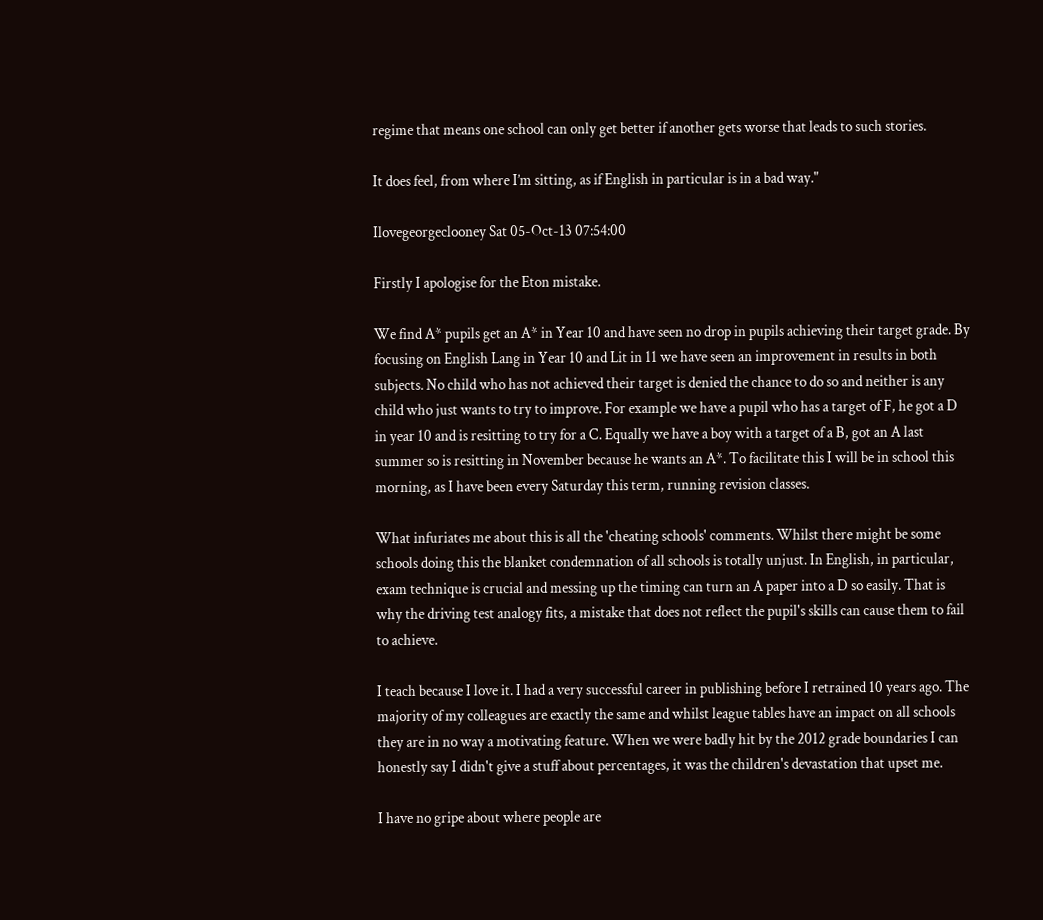regime that means one school can only get better if another gets worse that leads to such stories.

It does feel, from where I’m sitting, as if English in particular is in a bad way."

Ilovegeorgeclooney Sat 05-Oct-13 07:54:00

Firstly I apologise for the Eton mistake.

We find A* pupils get an A* in Year 10 and have seen no drop in pupils achieving their target grade. By focusing on English Lang in Year 10 and Lit in 11 we have seen an improvement in results in both subjects. No child who has not achieved their target is denied the chance to do so and neither is any child who just wants to try to improve. For example we have a pupil who has a target of F, he got a D in year 10 and is resitting to try for a C. Equally we have a boy with a target of a B, got an A last summer so is resitting in November because he wants an A*. To facilitate this I will be in school this morning, as I have been every Saturday this term, running revision classes.

What infuriates me about this is all the 'cheating schools' comments. Whilst there might be some schools doing this the blanket condemnation of all schools is totally unjust. In English, in particular, exam technique is crucial and messing up the timing can turn an A paper into a D so easily. That is why the driving test analogy fits, a mistake that does not reflect the pupil's skills can cause them to fail to achieve.

I teach because I love it. I had a very successful career in publishing before I retrained 10 years ago. The majority of my colleagues are exactly the same and whilst league tables have an impact on all schools they are in no way a motivating feature. When we were badly hit by the 2012 grade boundaries I can honestly say I didn't give a stuff about percentages, it was the children's devastation that upset me.

I have no gripe about where people are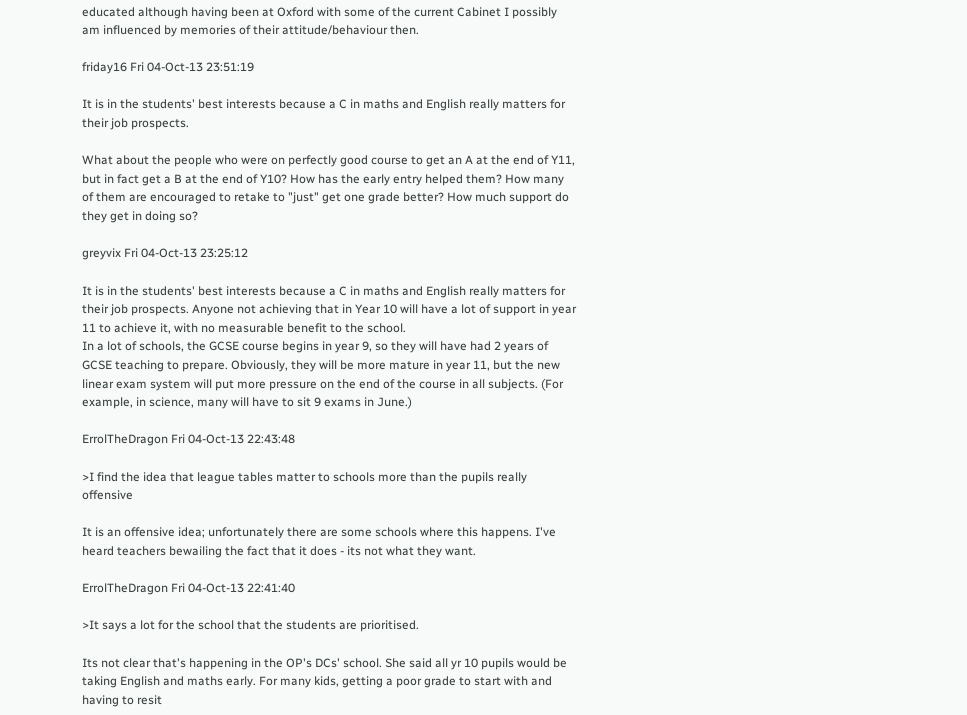educated although having been at Oxford with some of the current Cabinet I possibly am influenced by memories of their attitude/behaviour then.

friday16 Fri 04-Oct-13 23:51:19

It is in the students' best interests because a C in maths and English really matters for their job prospects.

What about the people who were on perfectly good course to get an A at the end of Y11, but in fact get a B at the end of Y10? How has the early entry helped them? How many of them are encouraged to retake to "just" get one grade better? How much support do they get in doing so?

greyvix Fri 04-Oct-13 23:25:12

It is in the students' best interests because a C in maths and English really matters for their job prospects. Anyone not achieving that in Year 10 will have a lot of support in year 11 to achieve it, with no measurable benefit to the school.
In a lot of schools, the GCSE course begins in year 9, so they will have had 2 years of GCSE teaching to prepare. Obviously, they will be more mature in year 11, but the new linear exam system will put more pressure on the end of the course in all subjects. (For example, in science, many will have to sit 9 exams in June.)

ErrolTheDragon Fri 04-Oct-13 22:43:48

>I find the idea that league tables matter to schools more than the pupils really offensive

It is an offensive idea; unfortunately there are some schools where this happens. I've heard teachers bewailing the fact that it does - its not what they want.

ErrolTheDragon Fri 04-Oct-13 22:41:40

>It says a lot for the school that the students are prioritised.

Its not clear that's happening in the OP's DCs' school. She said all yr 10 pupils would be taking English and maths early. For many kids, getting a poor grade to start with and having to resit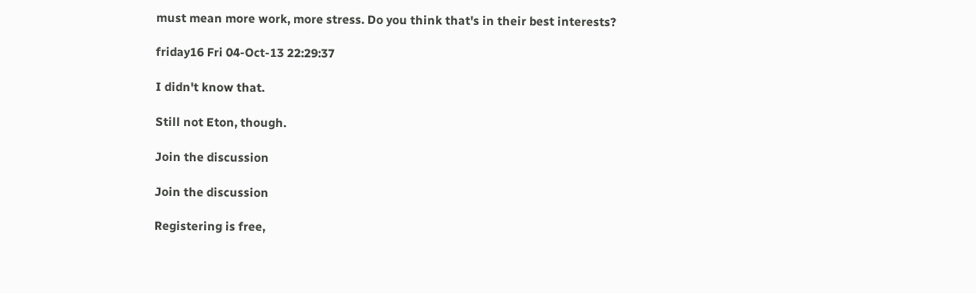must mean more work, more stress. Do you think that's in their best interests?

friday16 Fri 04-Oct-13 22:29:37

I didn't know that.

Still not Eton, though.

Join the discussion

Join the discussion

Registering is free,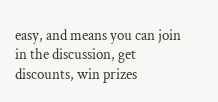easy, and means you can join in the discussion, get discounts, win prizes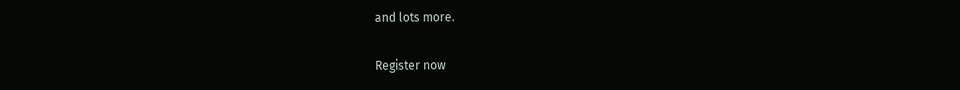and lots more.

Register now